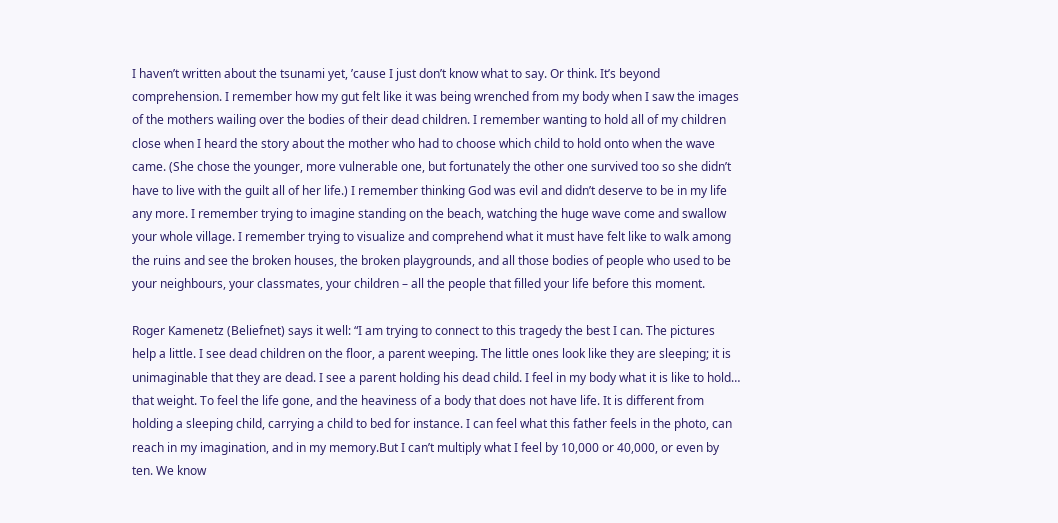I haven’t written about the tsunami yet, ’cause I just don’t know what to say. Or think. It’s beyond comprehension. I remember how my gut felt like it was being wrenched from my body when I saw the images of the mothers wailing over the bodies of their dead children. I remember wanting to hold all of my children close when I heard the story about the mother who had to choose which child to hold onto when the wave came. (She chose the younger, more vulnerable one, but fortunately the other one survived too so she didn’t have to live with the guilt all of her life.) I remember thinking God was evil and didn’t deserve to be in my life any more. I remember trying to imagine standing on the beach, watching the huge wave come and swallow your whole village. I remember trying to visualize and comprehend what it must have felt like to walk among the ruins and see the broken houses, the broken playgrounds, and all those bodies of people who used to be your neighbours, your classmates, your children – all the people that filled your life before this moment.

Roger Kamenetz (Beliefnet) says it well: “I am trying to connect to this tragedy the best I can. The pictures help a little. I see dead children on the floor, a parent weeping. The little ones look like they are sleeping; it is unimaginable that they are dead. I see a parent holding his dead child. I feel in my body what it is like to hold… that weight. To feel the life gone, and the heaviness of a body that does not have life. It is different from holding a sleeping child, carrying a child to bed for instance. I can feel what this father feels in the photo, can reach in my imagination, and in my memory.But I can’t multiply what I feel by 10,000 or 40,000, or even by ten. We know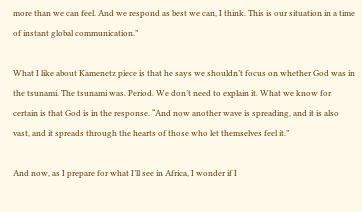more than we can feel. And we respond as best we can, I think. This is our situation in a time of instant global communication.”

What I like about Kamenetz piece is that he says we shouldn’t focus on whether God was in the tsunami. The tsunami was. Period. We don’t need to explain it. What we know for certain is that God is in the response. “And now another wave is spreading, and it is also vast, and it spreads through the hearts of those who let themselves feel it.”

And now, as I prepare for what I’ll see in Africa, I wonder if I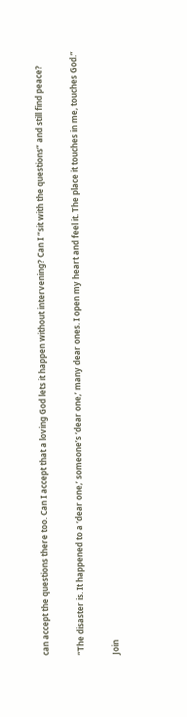can accept the questions there too. Can I accept that a loving God lets it happen without intervening? Can I “sit with the questions” and still find peace?

“The disaster is. It happened to a ‘dear one,’ someone’s ‘dear one,’ many dear ones. I open my heart and feel it. The place it touches in me, touches God.”

Join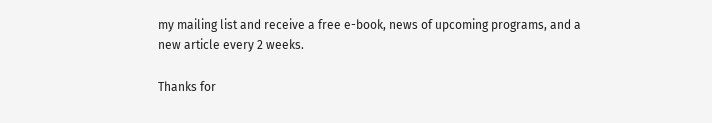my mailing list and receive a free e-book, news of upcoming programs, and a new article every 2 weeks.

Thanks for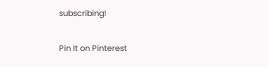subscribing!

Pin It on Pinterest